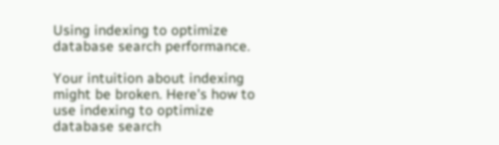Using indexing to optimize database search performance.

Your intuition about indexing might be broken. Here's how to use indexing to optimize database search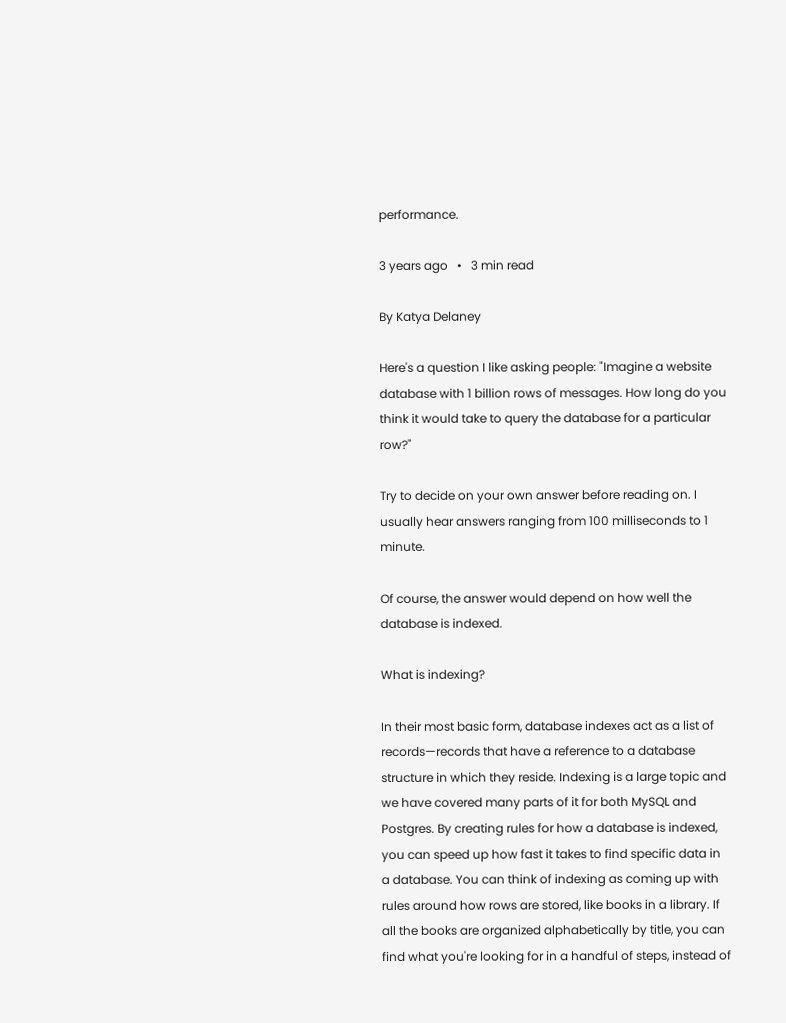performance.

3 years ago   •   3 min read

By Katya Delaney

Here's a question I like asking people: "Imagine a website database with 1 billion rows of messages. How long do you think it would take to query the database for a particular row?"

Try to decide on your own answer before reading on. I usually hear answers ranging from 100 milliseconds to 1 minute.

Of course, the answer would depend on how well the database is indexed.

What is indexing?

In their most basic form, database indexes act as a list of records—records that have a reference to a database structure in which they reside. Indexing is a large topic and we have covered many parts of it for both MySQL and Postgres. By creating rules for how a database is indexed, you can speed up how fast it takes to find specific data in a database. You can think of indexing as coming up with rules around how rows are stored, like books in a library. If all the books are organized alphabetically by title, you can find what you're looking for in a handful of steps, instead of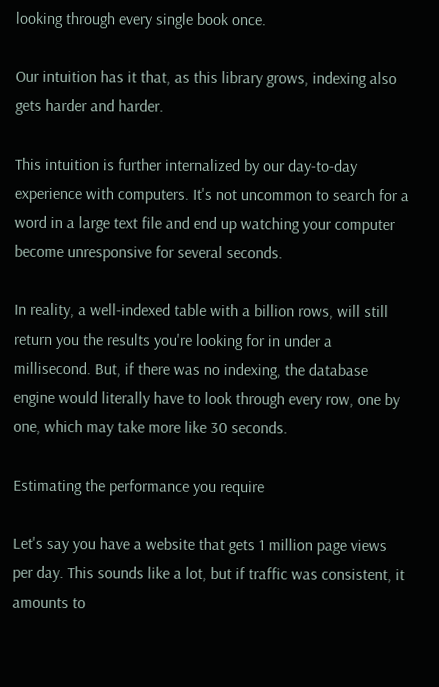looking through every single book once.

Our intuition has it that, as this library grows, indexing also gets harder and harder.

This intuition is further internalized by our day-to-day experience with computers. It's not uncommon to search for a word in a large text file and end up watching your computer become unresponsive for several seconds.

In reality, a well-indexed table with a billion rows, will still return you the results you're looking for in under a millisecond. But, if there was no indexing, the database engine would literally have to look through every row, one by one, which may take more like 30 seconds.

Estimating the performance you require

Let's say you have a website that gets 1 million page views per day. This sounds like a lot, but if traffic was consistent, it amounts to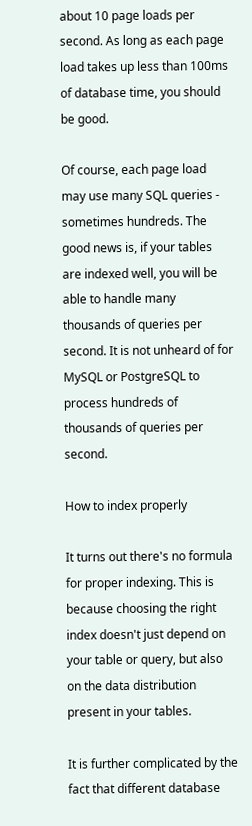about 10 page loads per second. As long as each page load takes up less than 100ms of database time, you should be good.

Of course, each page load may use many SQL queries - sometimes hundreds. The good news is, if your tables are indexed well, you will be able to handle many thousands of queries per second. It is not unheard of for MySQL or PostgreSQL to process hundreds of thousands of queries per second.

How to index properly

It turns out there's no formula for proper indexing. This is because choosing the right index doesn't just depend on your table or query, but also on the data distribution present in your tables.

It is further complicated by the fact that different database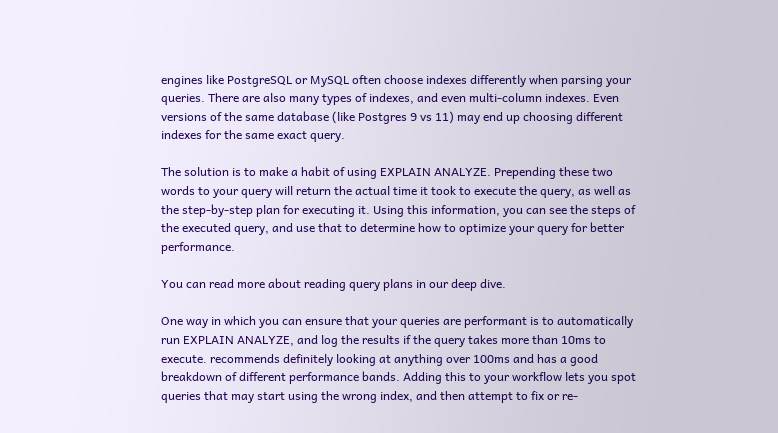engines like PostgreSQL or MySQL often choose indexes differently when parsing your queries. There are also many types of indexes, and even multi-column indexes. Even versions of the same database (like Postgres 9 vs 11) may end up choosing different indexes for the same exact query.

The solution is to make a habit of using EXPLAIN ANALYZE. Prepending these two words to your query will return the actual time it took to execute the query, as well as the step-by-step plan for executing it. Using this information, you can see the steps of the executed query, and use that to determine how to optimize your query for better performance.

You can read more about reading query plans in our deep dive.

One way in which you can ensure that your queries are performant is to automatically run EXPLAIN ANALYZE, and log the results if the query takes more than 10ms to execute. recommends definitely looking at anything over 100ms and has a good breakdown of different performance bands. Adding this to your workflow lets you spot queries that may start using the wrong index, and then attempt to fix or re-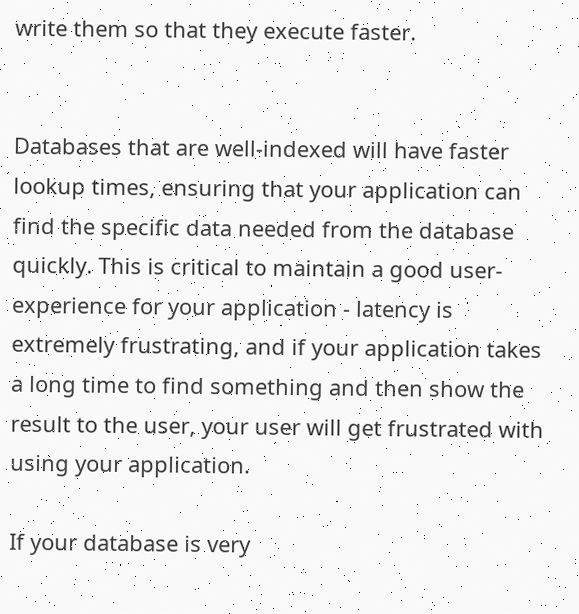write them so that they execute faster.


Databases that are well-indexed will have faster lookup times, ensuring that your application can find the specific data needed from the database quickly. This is critical to maintain a good user-experience for your application - latency is extremely frustrating, and if your application takes a long time to find something and then show the result to the user, your user will get frustrated with using your application.

If your database is very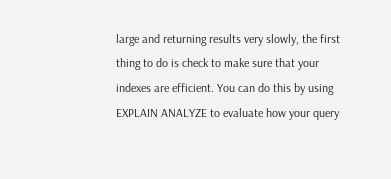large and returning results very slowly, the first thing to do is check to make sure that your indexes are efficient. You can do this by using EXPLAIN ANALYZE to evaluate how your query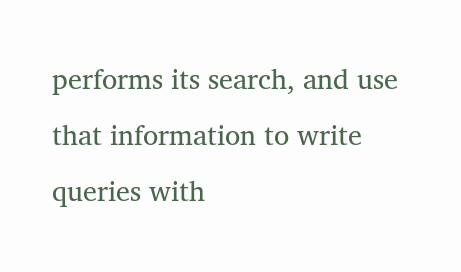performs its search, and use that information to write queries with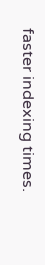faster indexing times.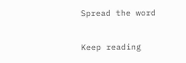Spread the word

Keep reading